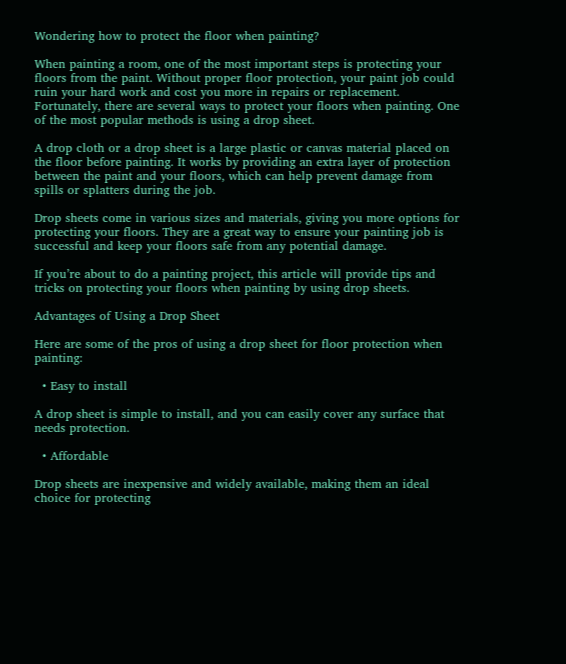Wondering how to protect the floor when painting?

When painting a room, one of the most important steps is protecting your floors from the paint. Without proper floor protection, your paint job could ruin your hard work and cost you more in repairs or replacement. Fortunately, there are several ways to protect your floors when painting. One of the most popular methods is using a drop sheet.

A drop cloth or a drop sheet is a large plastic or canvas material placed on the floor before painting. It works by providing an extra layer of protection between the paint and your floors, which can help prevent damage from spills or splatters during the job.

Drop sheets come in various sizes and materials, giving you more options for protecting your floors. They are a great way to ensure your painting job is successful and keep your floors safe from any potential damage.

If you’re about to do a painting project, this article will provide tips and tricks on protecting your floors when painting by using drop sheets.

Advantages of Using a Drop Sheet

Here are some of the pros of using a drop sheet for floor protection when painting:

  • Easy to install

A drop sheet is simple to install, and you can easily cover any surface that needs protection.

  • Affordable

Drop sheets are inexpensive and widely available, making them an ideal choice for protecting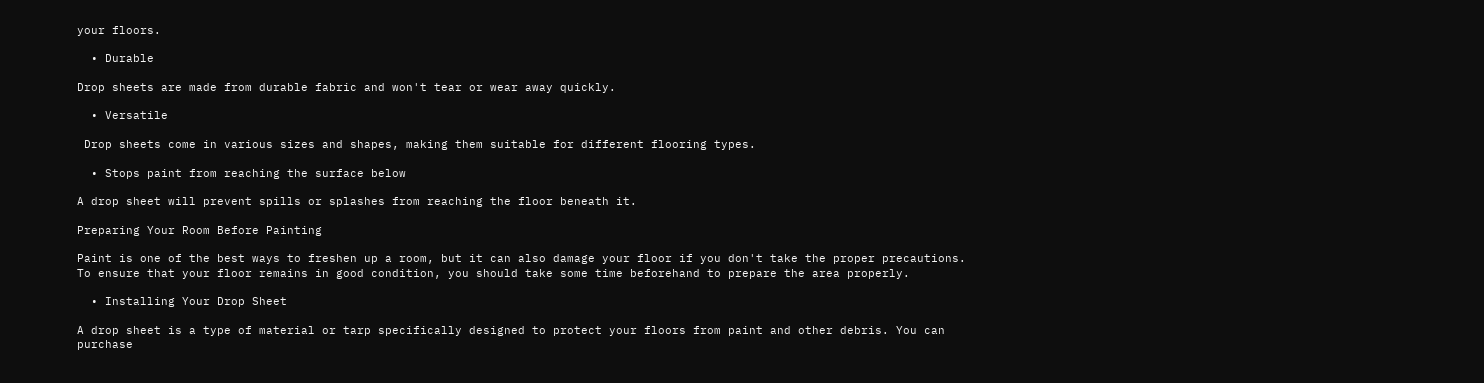your floors.

  • Durable

Drop sheets are made from durable fabric and won't tear or wear away quickly.

  • Versatile

 Drop sheets come in various sizes and shapes, making them suitable for different flooring types.

  • Stops paint from reaching the surface below

A drop sheet will prevent spills or splashes from reaching the floor beneath it.

Preparing Your Room Before Painting

Paint is one of the best ways to freshen up a room, but it can also damage your floor if you don't take the proper precautions. To ensure that your floor remains in good condition, you should take some time beforehand to prepare the area properly.

  • Installing Your Drop Sheet

A drop sheet is a type of material or tarp specifically designed to protect your floors from paint and other debris. You can purchase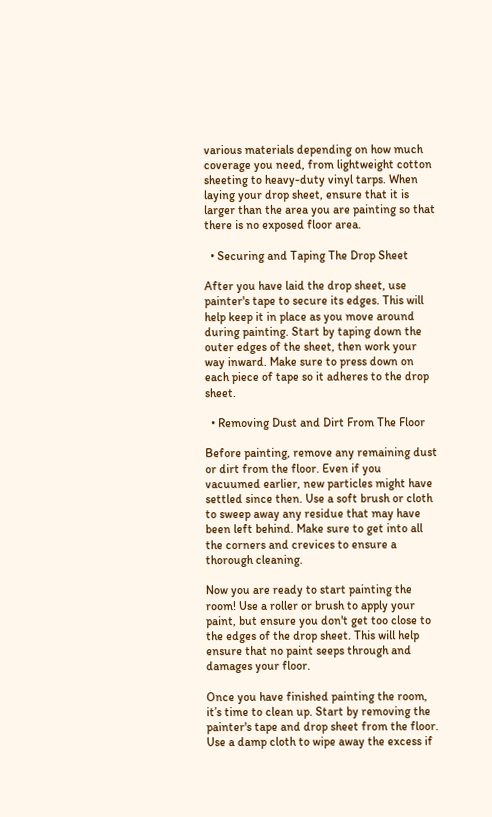various materials depending on how much coverage you need, from lightweight cotton sheeting to heavy-duty vinyl tarps. When laying your drop sheet, ensure that it is larger than the area you are painting so that there is no exposed floor area.

  • Securing and Taping The Drop Sheet

After you have laid the drop sheet, use painter's tape to secure its edges. This will help keep it in place as you move around during painting. Start by taping down the outer edges of the sheet, then work your way inward. Make sure to press down on each piece of tape so it adheres to the drop sheet.

  • Removing Dust and Dirt From The Floor

Before painting, remove any remaining dust or dirt from the floor. Even if you vacuumed earlier, new particles might have settled since then. Use a soft brush or cloth to sweep away any residue that may have been left behind. Make sure to get into all the corners and crevices to ensure a thorough cleaning.

Now you are ready to start painting the room! Use a roller or brush to apply your paint, but ensure you don't get too close to the edges of the drop sheet. This will help ensure that no paint seeps through and damages your floor.

Once you have finished painting the room, it’s time to clean up. Start by removing the painter's tape and drop sheet from the floor. Use a damp cloth to wipe away the excess if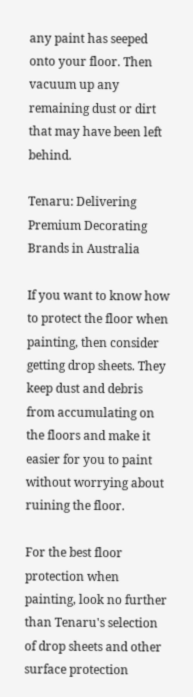any paint has seeped onto your floor. Then vacuum up any remaining dust or dirt that may have been left behind.

Tenaru: Delivering Premium Decorating Brands in Australia

If you want to know how to protect the floor when painting, then consider getting drop sheets. They keep dust and debris from accumulating on the floors and make it easier for you to paint without worrying about ruining the floor.

For the best floor protection when painting, look no further than Tenaru's selection of drop sheets and other surface protection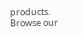products. Browse our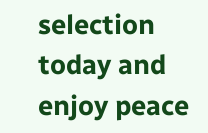selection today and enjoy peace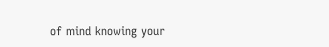of mind knowing your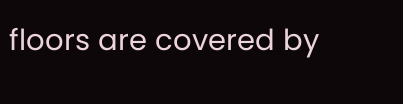floors are covered by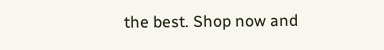the best. Shop now and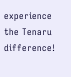experience the Tenaru difference!